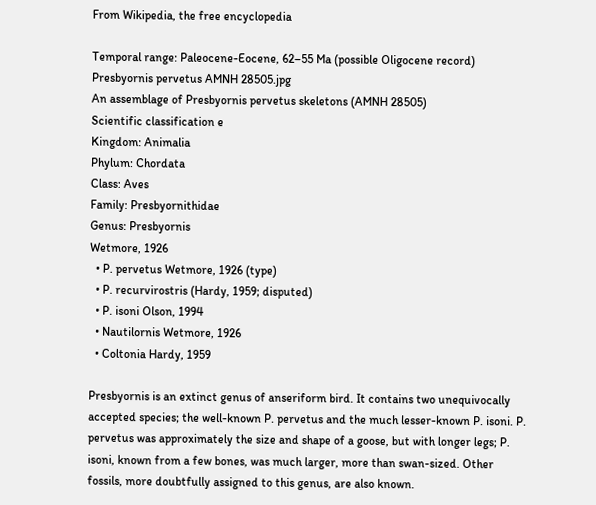From Wikipedia, the free encyclopedia

Temporal range: Paleocene-Eocene, 62–55 Ma (possible Oligocene record)
Presbyornis pervetus AMNH 28505.jpg
An assemblage of Presbyornis pervetus skeletons (AMNH 28505)
Scientific classification e
Kingdom: Animalia
Phylum: Chordata
Class: Aves
Family: Presbyornithidae
Genus: Presbyornis
Wetmore, 1926
  • P. pervetus Wetmore, 1926 (type)
  • P. recurvirostris (Hardy, 1959; disputed)
  • P. isoni Olson, 1994
  • Nautilornis Wetmore, 1926
  • Coltonia Hardy, 1959

Presbyornis is an extinct genus of anseriform bird. It contains two unequivocally accepted species; the well-known P. pervetus and the much lesser-known P. isoni. P. pervetus was approximately the size and shape of a goose, but with longer legs; P. isoni, known from a few bones, was much larger, more than swan-sized. Other fossils, more doubtfully assigned to this genus, are also known.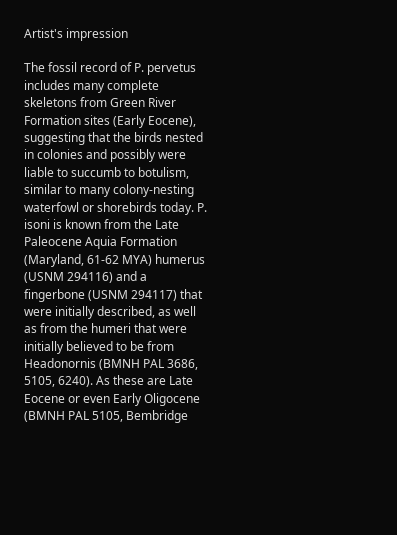Artist's impression

The fossil record of P. pervetus includes many complete skeletons from Green River Formation sites (Early Eocene), suggesting that the birds nested in colonies and possibly were liable to succumb to botulism, similar to many colony-nesting waterfowl or shorebirds today. P. isoni is known from the Late Paleocene Aquia Formation (Maryland, 61-62 MYA) humerus (USNM 294116) and a fingerbone (USNM 294117) that were initially described, as well as from the humeri that were initially believed to be from Headonornis (BMNH PAL 3686, 5105, 6240). As these are Late Eocene or even Early Oligocene (BMNH PAL 5105, Bembridge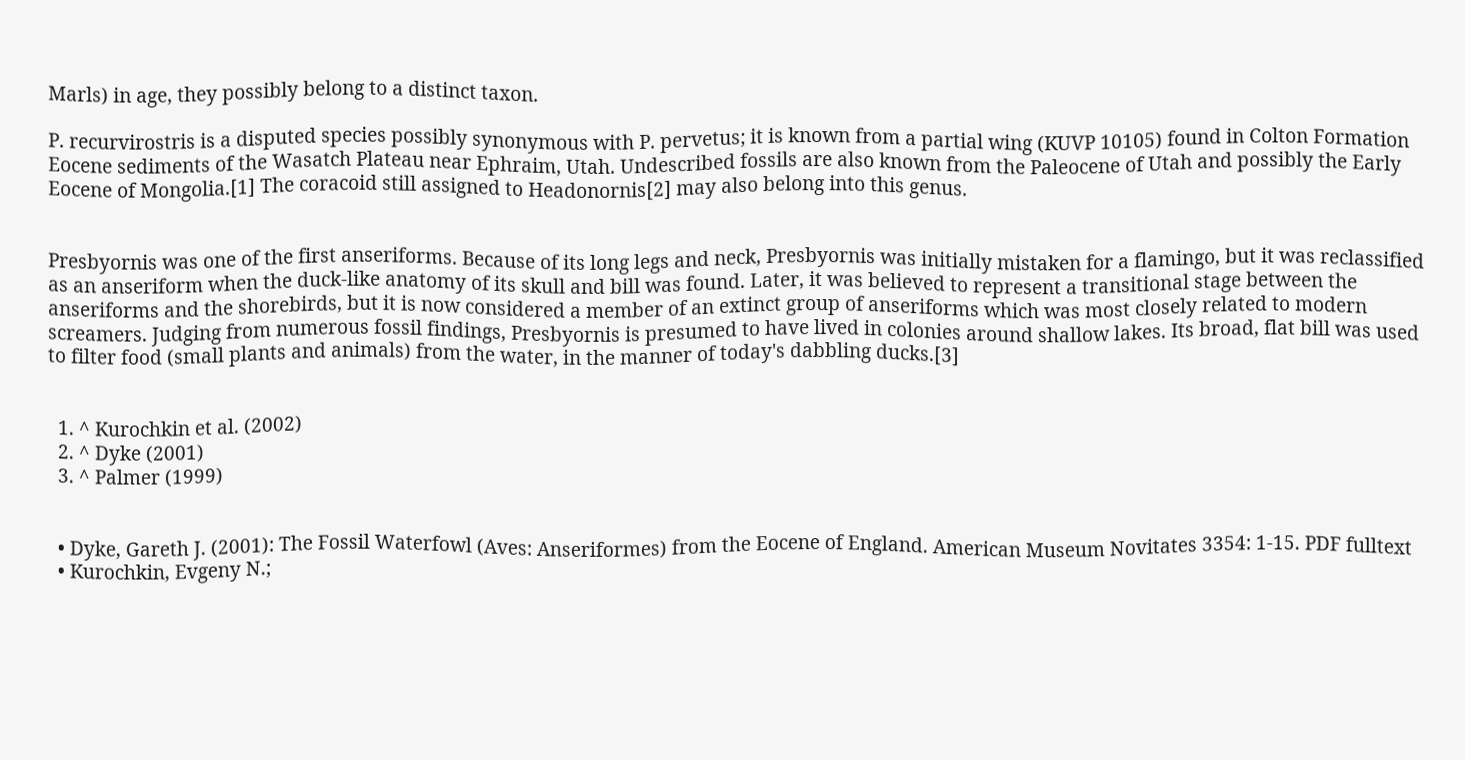Marls) in age, they possibly belong to a distinct taxon.

P. recurvirostris is a disputed species possibly synonymous with P. pervetus; it is known from a partial wing (KUVP 10105) found in Colton Formation Eocene sediments of the Wasatch Plateau near Ephraim, Utah. Undescribed fossils are also known from the Paleocene of Utah and possibly the Early Eocene of Mongolia.[1] The coracoid still assigned to Headonornis[2] may also belong into this genus.


Presbyornis was one of the first anseriforms. Because of its long legs and neck, Presbyornis was initially mistaken for a flamingo, but it was reclassified as an anseriform when the duck-like anatomy of its skull and bill was found. Later, it was believed to represent a transitional stage between the anseriforms and the shorebirds, but it is now considered a member of an extinct group of anseriforms which was most closely related to modern screamers. Judging from numerous fossil findings, Presbyornis is presumed to have lived in colonies around shallow lakes. Its broad, flat bill was used to filter food (small plants and animals) from the water, in the manner of today's dabbling ducks.[3]


  1. ^ Kurochkin et al. (2002)
  2. ^ Dyke (2001)
  3. ^ Palmer (1999)


  • Dyke, Gareth J. (2001): The Fossil Waterfowl (Aves: Anseriformes) from the Eocene of England. American Museum Novitates 3354: 1-15. PDF fulltext
  • Kurochkin, Evgeny N.;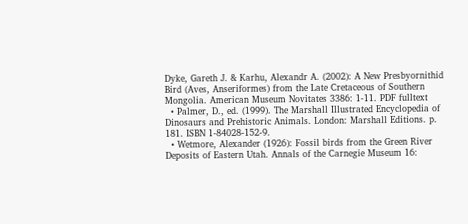Dyke, Gareth J. & Karhu, Alexandr A. (2002): A New Presbyornithid Bird (Aves, Anseriformes) from the Late Cretaceous of Southern Mongolia. American Museum Novitates 3386: 1-11. PDF fulltext
  • Palmer, D., ed. (1999). The Marshall Illustrated Encyclopedia of Dinosaurs and Prehistoric Animals. London: Marshall Editions. p. 181. ISBN 1-84028-152-9.
  • Wetmore, Alexander (1926): Fossil birds from the Green River Deposits of Eastern Utah. Annals of the Carnegie Museum 16: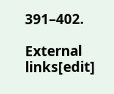391–402.

External links[edit]